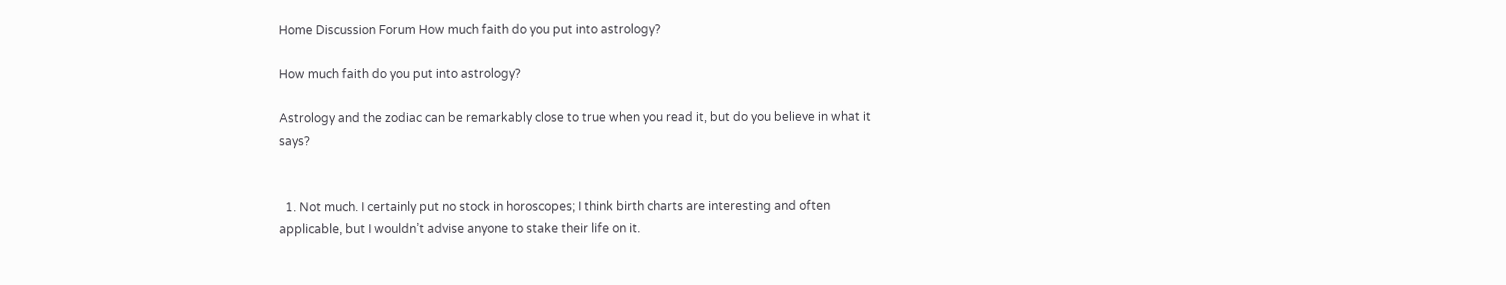Home Discussion Forum How much faith do you put into astrology?

How much faith do you put into astrology?

Astrology and the zodiac can be remarkably close to true when you read it, but do you believe in what it says?


  1. Not much. I certainly put no stock in horoscopes; I think birth charts are interesting and often applicable, but I wouldn’t advise anyone to stake their life on it.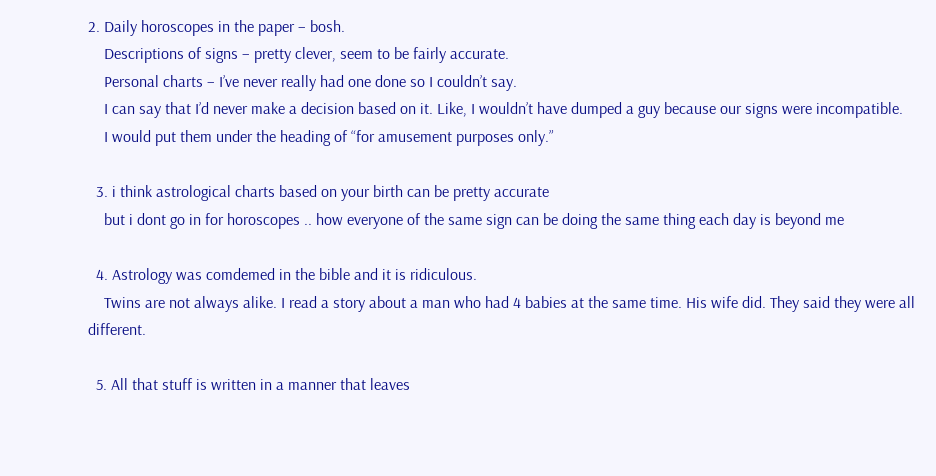2. Daily horoscopes in the paper – bosh.
    Descriptions of signs – pretty clever, seem to be fairly accurate.
    Personal charts – I’ve never really had one done so I couldn’t say.
    I can say that I’d never make a decision based on it. Like, I wouldn’t have dumped a guy because our signs were incompatible.
    I would put them under the heading of “for amusement purposes only.”

  3. i think astrological charts based on your birth can be pretty accurate
    but i dont go in for horoscopes .. how everyone of the same sign can be doing the same thing each day is beyond me

  4. Astrology was comdemed in the bible and it is ridiculous.
    Twins are not always alike. I read a story about a man who had 4 babies at the same time. His wife did. They said they were all different.

  5. All that stuff is written in a manner that leaves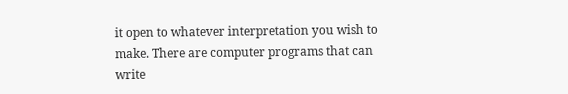it open to whatever interpretation you wish to make. There are computer programs that can write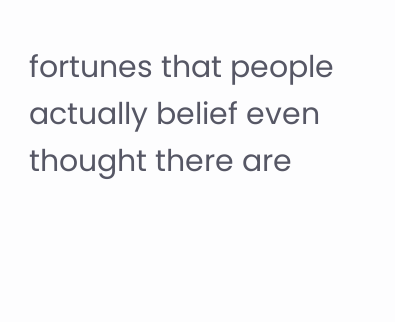fortunes that people actually belief even thought there are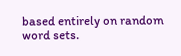based entirely on random word sets.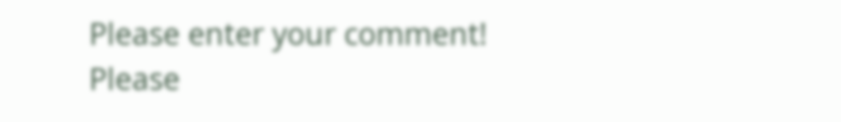Please enter your comment!
Please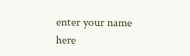enter your name here